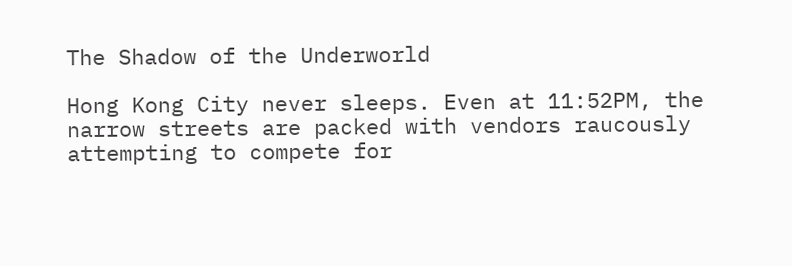The Shadow of the Underworld

Hong Kong City never sleeps. Even at 11:52PM, the narrow streets are packed with vendors raucously attempting to compete for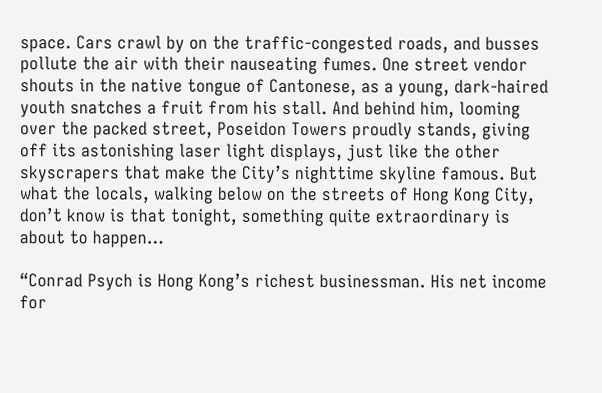space. Cars crawl by on the traffic-congested roads, and busses pollute the air with their nauseating fumes. One street vendor shouts in the native tongue of Cantonese, as a young, dark-haired youth snatches a fruit from his stall. And behind him, looming over the packed street, Poseidon Towers proudly stands, giving off its astonishing laser light displays, just like the other skyscrapers that make the City’s nighttime skyline famous. But what the locals, walking below on the streets of Hong Kong City, don’t know is that tonight, something quite extraordinary is about to happen…

“Conrad Psych is Hong Kong’s richest businessman. His net income for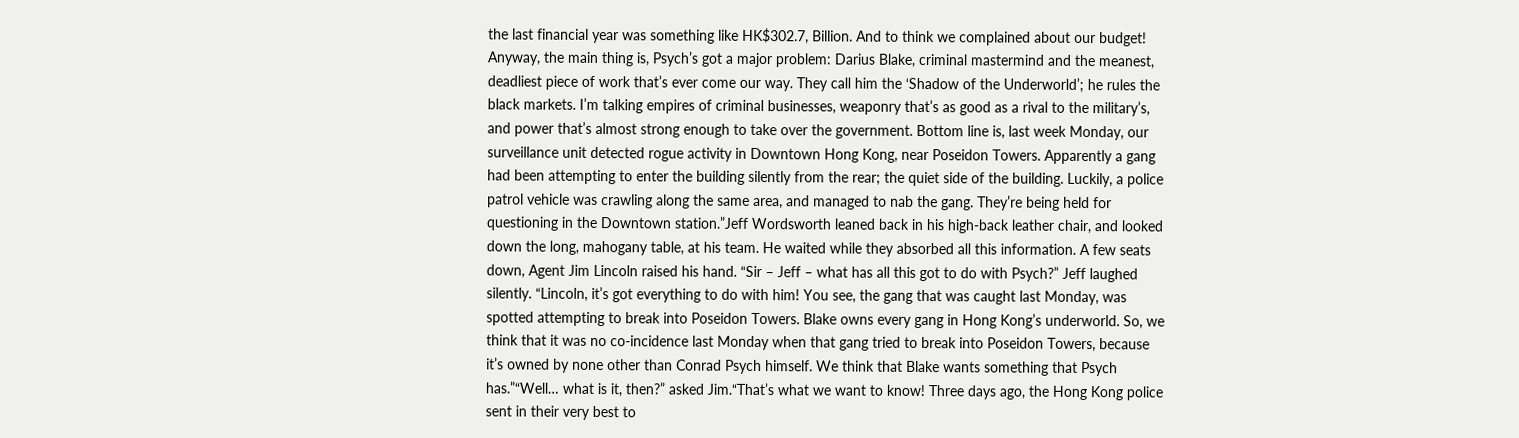the last financial year was something like HK$302.7, Billion. And to think we complained about our budget! Anyway, the main thing is, Psych’s got a major problem: Darius Blake, criminal mastermind and the meanest, deadliest piece of work that’s ever come our way. They call him the ‘Shadow of the Underworld’; he rules the black markets. I’m talking empires of criminal businesses, weaponry that’s as good as a rival to the military’s, and power that’s almost strong enough to take over the government. Bottom line is, last week Monday, our surveillance unit detected rogue activity in Downtown Hong Kong, near Poseidon Towers. Apparently a gang had been attempting to enter the building silently from the rear; the quiet side of the building. Luckily, a police patrol vehicle was crawling along the same area, and managed to nab the gang. They’re being held for questioning in the Downtown station.”Jeff Wordsworth leaned back in his high-back leather chair, and looked down the long, mahogany table, at his team. He waited while they absorbed all this information. A few seats down, Agent Jim Lincoln raised his hand. “Sir – Jeff – what has all this got to do with Psych?” Jeff laughed silently. “Lincoln, it’s got everything to do with him! You see, the gang that was caught last Monday, was spotted attempting to break into Poseidon Towers. Blake owns every gang in Hong Kong’s underworld. So, we think that it was no co-incidence last Monday when that gang tried to break into Poseidon Towers, because it’s owned by none other than Conrad Psych himself. We think that Blake wants something that Psych has.”“Well… what is it, then?” asked Jim.“That’s what we want to know! Three days ago, the Hong Kong police sent in their very best to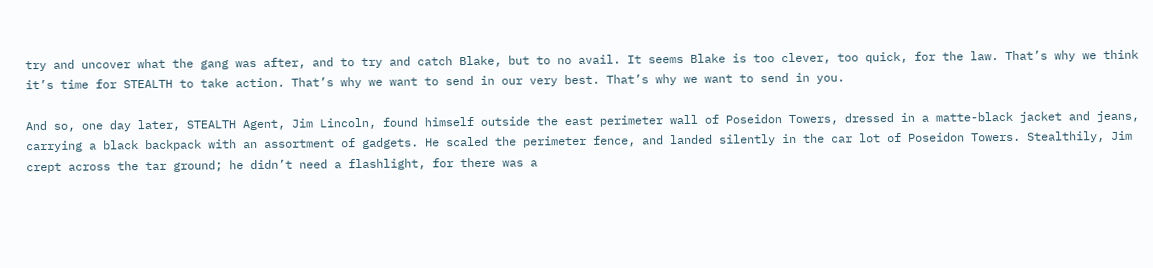try and uncover what the gang was after, and to try and catch Blake, but to no avail. It seems Blake is too clever, too quick, for the law. That’s why we think it’s time for STEALTH to take action. That’s why we want to send in our very best. That’s why we want to send in you.

And so, one day later, STEALTH Agent, Jim Lincoln, found himself outside the east perimeter wall of Poseidon Towers, dressed in a matte-black jacket and jeans, carrying a black backpack with an assortment of gadgets. He scaled the perimeter fence, and landed silently in the car lot of Poseidon Towers. Stealthily, Jim crept across the tar ground; he didn’t need a flashlight, for there was a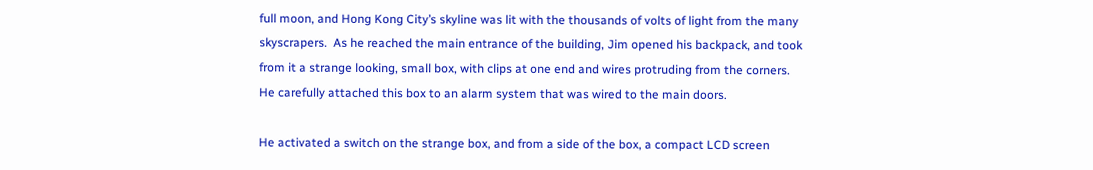full moon, and Hong Kong City’s skyline was lit with the thousands of volts of light from the many skyscrapers.  As he reached the main entrance of the building, Jim opened his backpack, and took from it a strange looking, small box, with clips at one end and wires protruding from the corners. He carefully attached this box to an alarm system that was wired to the main doors.

He activated a switch on the strange box, and from a side of the box, a compact LCD screen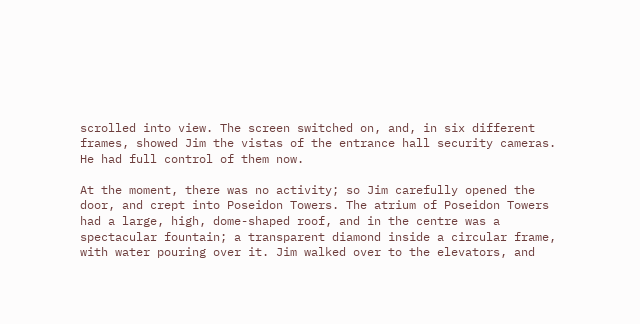scrolled into view. The screen switched on, and, in six different frames, showed Jim the vistas of the entrance hall security cameras. He had full control of them now.

At the moment, there was no activity; so Jim carefully opened the door, and crept into Poseidon Towers. The atrium of Poseidon Towers had a large, high, dome-shaped roof, and in the centre was a spectacular fountain; a transparent diamond inside a circular frame, with water pouring over it. Jim walked over to the elevators, and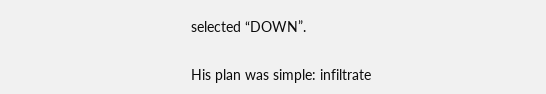selected “DOWN”.

His plan was simple: infiltrate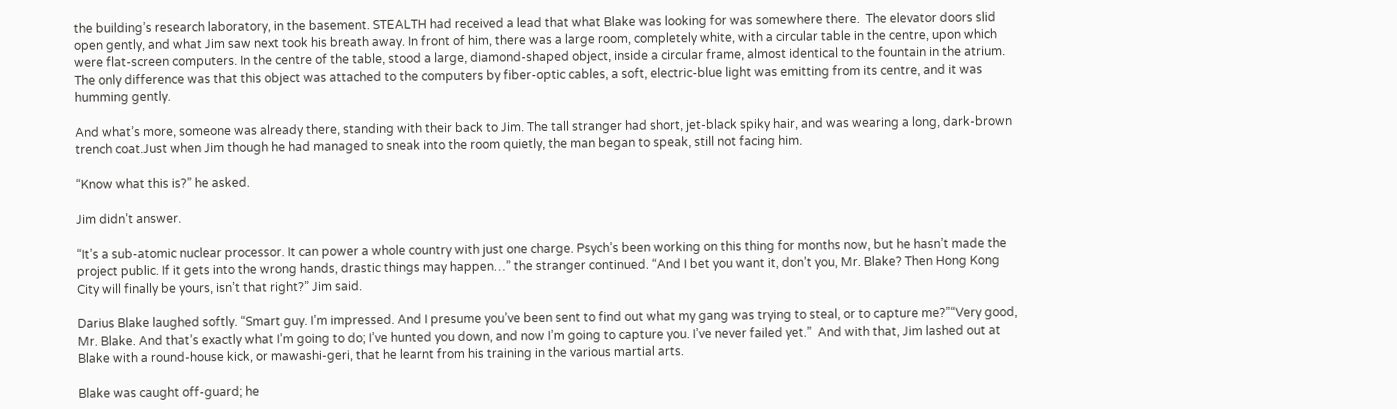the building’s research laboratory, in the basement. STEALTH had received a lead that what Blake was looking for was somewhere there.  The elevator doors slid open gently, and what Jim saw next took his breath away. In front of him, there was a large room, completely white, with a circular table in the centre, upon which were flat-screen computers. In the centre of the table, stood a large, diamond-shaped object, inside a circular frame, almost identical to the fountain in the atrium. The only difference was that this object was attached to the computers by fiber-optic cables, a soft, electric-blue light was emitting from its centre, and it was humming gently.

And what’s more, someone was already there, standing with their back to Jim. The tall stranger had short, jet-black spiky hair, and was wearing a long, dark-brown trench coat.Just when Jim though he had managed to sneak into the room quietly, the man began to speak, still not facing him.

“Know what this is?” he asked.

Jim didn’t answer.

“It’s a sub-atomic nuclear processor. It can power a whole country with just one charge. Psych’s been working on this thing for months now, but he hasn’t made the project public. If it gets into the wrong hands, drastic things may happen…” the stranger continued. “And I bet you want it, don’t you, Mr. Blake? Then Hong Kong City will finally be yours, isn’t that right?” Jim said.

Darius Blake laughed softly. “Smart guy. I’m impressed. And I presume you’ve been sent to find out what my gang was trying to steal, or to capture me?”“Very good, Mr. Blake. And that’s exactly what I’m going to do; I’ve hunted you down, and now I’m going to capture you. I’ve never failed yet.”  And with that, Jim lashed out at Blake with a round-house kick, or mawashi-geri, that he learnt from his training in the various martial arts.

Blake was caught off-guard; he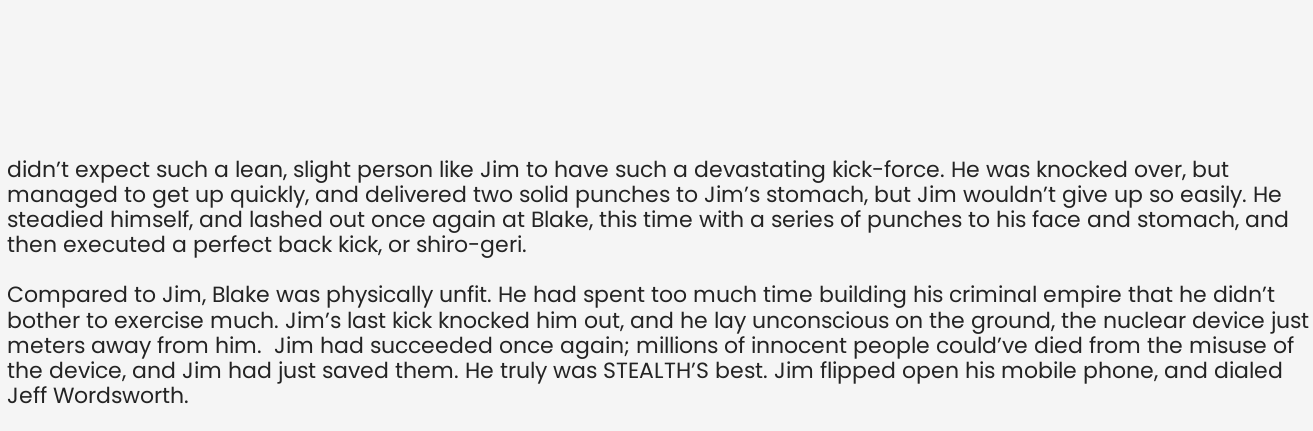didn’t expect such a lean, slight person like Jim to have such a devastating kick-force. He was knocked over, but managed to get up quickly, and delivered two solid punches to Jim’s stomach, but Jim wouldn’t give up so easily. He steadied himself, and lashed out once again at Blake, this time with a series of punches to his face and stomach, and then executed a perfect back kick, or shiro-geri.

Compared to Jim, Blake was physically unfit. He had spent too much time building his criminal empire that he didn’t bother to exercise much. Jim’s last kick knocked him out, and he lay unconscious on the ground, the nuclear device just meters away from him.  Jim had succeeded once again; millions of innocent people could’ve died from the misuse of the device, and Jim had just saved them. He truly was STEALTH’S best. Jim flipped open his mobile phone, and dialed Jeff Wordsworth.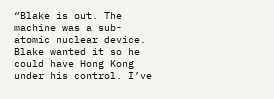“Blake is out. The machine was a sub-atomic nuclear device. Blake wanted it so he could have Hong Kong under his control. I’ve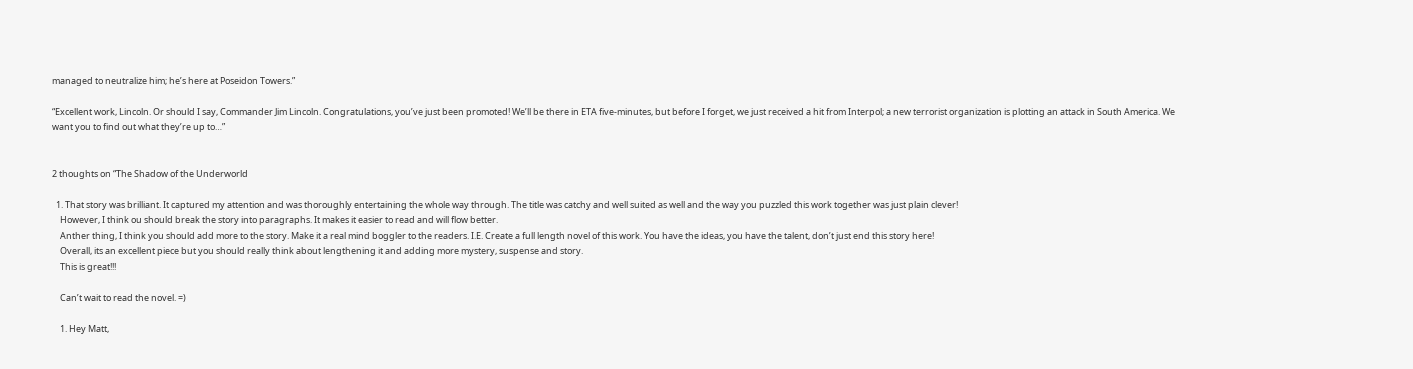managed to neutralize him; he’s here at Poseidon Towers.”

“Excellent work, Lincoln. Or should I say, Commander Jim Lincoln. Congratulations, you’ve just been promoted! We’ll be there in ETA five-minutes, but before I forget, we just received a hit from Interpol; a new terrorist organization is plotting an attack in South America. We want you to find out what they’re up to…”


2 thoughts on “The Shadow of the Underworld

  1. That story was brilliant. It captured my attention and was thoroughly entertaining the whole way through. The title was catchy and well suited as well and the way you puzzled this work together was just plain clever!
    However, I think ou should break the story into paragraphs. It makes it easier to read and will flow better.
    Anther thing, I think you should add more to the story. Make it a real mind boggler to the readers. I.E. Create a full length novel of this work. You have the ideas, you have the talent, don’t just end this story here!
    Overall, its an excellent piece but you should really think about lengthening it and adding more mystery, suspense and story.
    This is great!!!

    Can’t wait to read the novel. =)

    1. Hey Matt,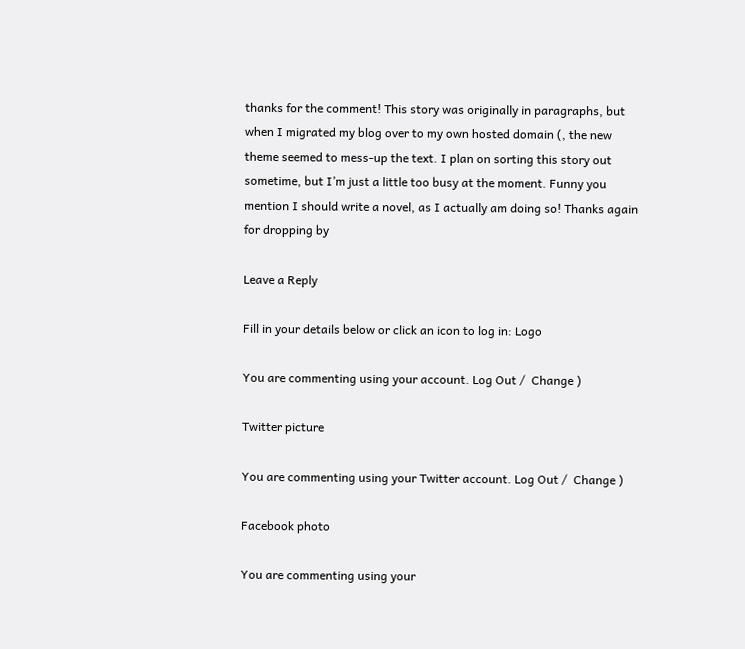thanks for the comment! This story was originally in paragraphs, but when I migrated my blog over to my own hosted domain (, the new theme seemed to mess-up the text. I plan on sorting this story out sometime, but I’m just a little too busy at the moment. Funny you mention I should write a novel, as I actually am doing so! Thanks again for dropping by

Leave a Reply

Fill in your details below or click an icon to log in: Logo

You are commenting using your account. Log Out /  Change )

Twitter picture

You are commenting using your Twitter account. Log Out /  Change )

Facebook photo

You are commenting using your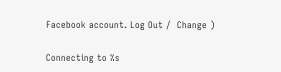Facebook account. Log Out /  Change )

Connecting to %s